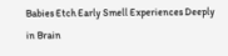Babies Etch Early Smell Experiences Deeply in Brain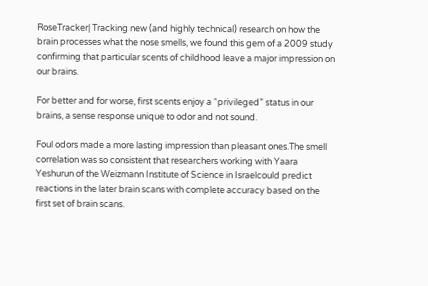RoseTracker| Tracking new (and highly technical) research on how the brain processes what the nose smells, we found this gem of a 2009 study confirming that particular scents of childhood leave a major impression on our brains.

For better and for worse, first scents enjoy a “privileged” status in our brains, a sense response unique to odor and not sound.

Foul odors made a more lasting impression than pleasant ones.The smell correlation was so consistent that researchers working with Yaara Yeshurun of the Weizmann Institute of Science in Israelcould predict reactions in the later brain scans with complete accuracy based on the first set of brain scans.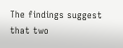The findings suggest that two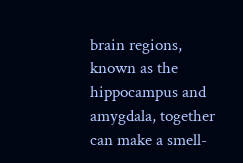brain regions, known as the hippocampus and amygdala, together can make a smell-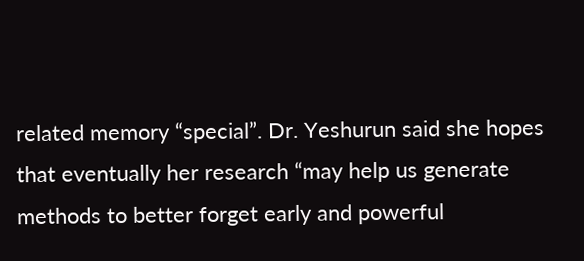related memory “special”. Dr. Yeshurun said she hopes that eventually her research “may help us generate methods to better forget early and powerful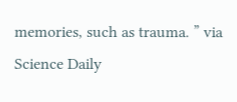memories, such as trauma. ” via Science Daily